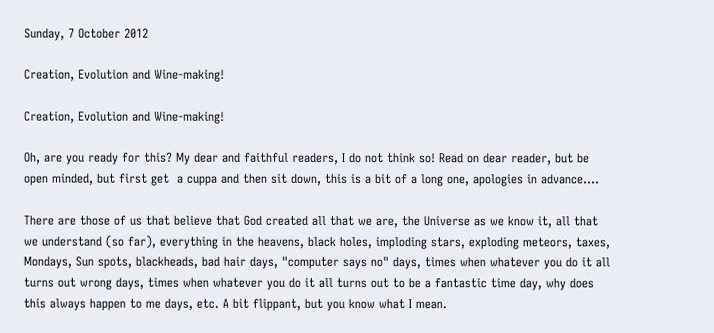Sunday, 7 October 2012

Creation, Evolution and Wine-making!

Creation, Evolution and Wine-making!

Oh, are you ready for this? My dear and faithful readers, I do not think so! Read on dear reader, but be open minded, but first get  a cuppa and then sit down, this is a bit of a long one, apologies in advance....

There are those of us that believe that God created all that we are, the Universe as we know it, all that we understand (so far), everything in the heavens, black holes, imploding stars, exploding meteors, taxes, Mondays, Sun spots, blackheads, bad hair days, "computer says no" days, times when whatever you do it all turns out wrong days, times when whatever you do it all turns out to be a fantastic time day, why does this always happen to me days, etc. A bit flippant, but you know what I mean.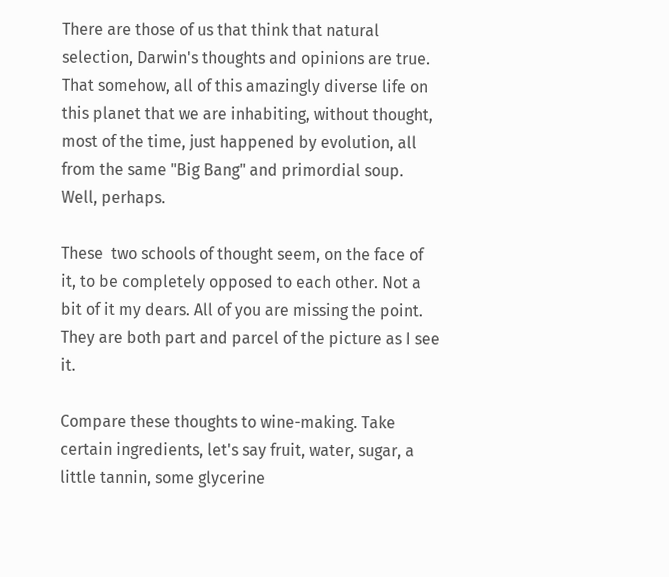There are those of us that think that natural selection, Darwin's thoughts and opinions are true. That somehow, all of this amazingly diverse life on this planet that we are inhabiting, without thought, most of the time, just happened by evolution, all from the same "Big Bang" and primordial soup. Well, perhaps.

These  two schools of thought seem, on the face of it, to be completely opposed to each other. Not a bit of it my dears. All of you are missing the point. They are both part and parcel of the picture as I see it.

Compare these thoughts to wine-making. Take certain ingredients, let's say fruit, water, sugar, a little tannin, some glycerine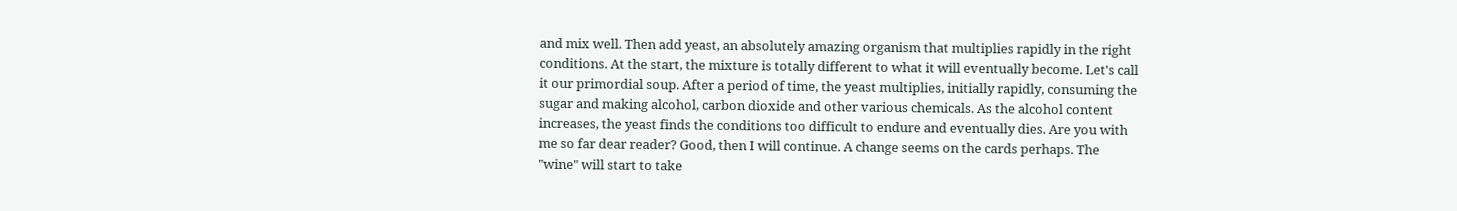and mix well. Then add yeast, an absolutely amazing organism that multiplies rapidly in the right conditions. At the start, the mixture is totally different to what it will eventually become. Let's call it our primordial soup. After a period of time, the yeast multiplies, initially rapidly, consuming the sugar and making alcohol, carbon dioxide and other various chemicals. As the alcohol content increases, the yeast finds the conditions too difficult to endure and eventually dies. Are you with me so far dear reader? Good, then I will continue. A change seems on the cards perhaps. The "wine" will start to take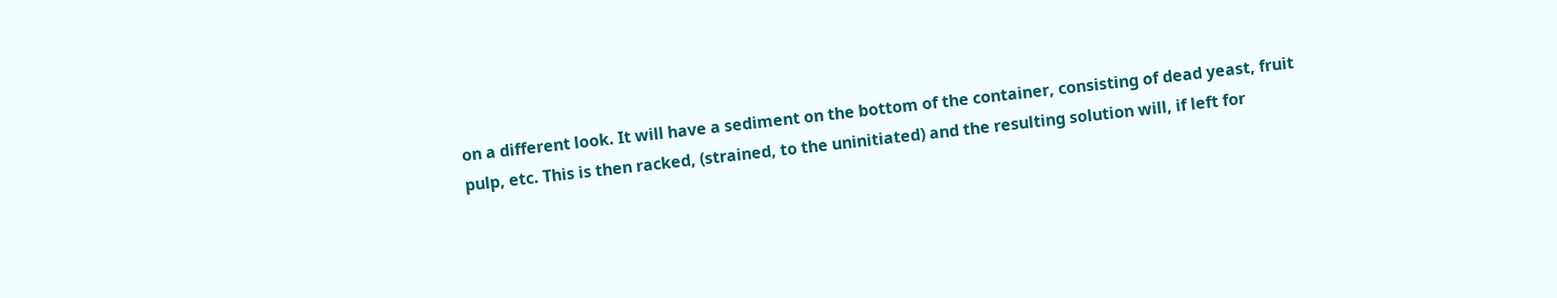on a different look. It will have a sediment on the bottom of the container, consisting of dead yeast, fruit pulp, etc. This is then racked, (strained, to the uninitiated) and the resulting solution will, if left for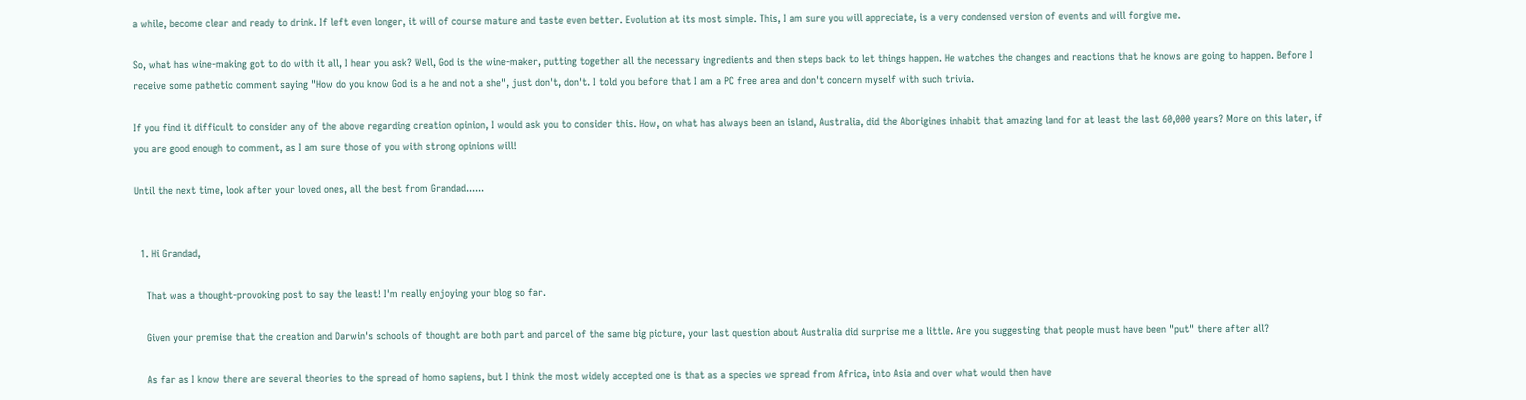a while, become clear and ready to drink. If left even longer, it will of course mature and taste even better. Evolution at its most simple. This, I am sure you will appreciate, is a very condensed version of events and will forgive me.

So, what has wine-making got to do with it all, I hear you ask? Well, God is the wine-maker, putting together all the necessary ingredients and then steps back to let things happen. He watches the changes and reactions that he knows are going to happen. Before I receive some pathetic comment saying "How do you know God is a he and not a she", just don't, don't. I told you before that I am a PC free area and don't concern myself with such trivia.

If you find it difficult to consider any of the above regarding creation opinion, I would ask you to consider this. How, on what has always been an island, Australia, did the Aborigines inhabit that amazing land for at least the last 60,000 years? More on this later, if you are good enough to comment, as I am sure those of you with strong opinions will!

Until the next time, look after your loved ones, all the best from Grandad......


  1. Hi Grandad,

    That was a thought-provoking post to say the least! I'm really enjoying your blog so far.

    Given your premise that the creation and Darwin's schools of thought are both part and parcel of the same big picture, your last question about Australia did surprise me a little. Are you suggesting that people must have been "put" there after all?

    As far as I know there are several theories to the spread of homo sapiens, but I think the most widely accepted one is that as a species we spread from Africa, into Asia and over what would then have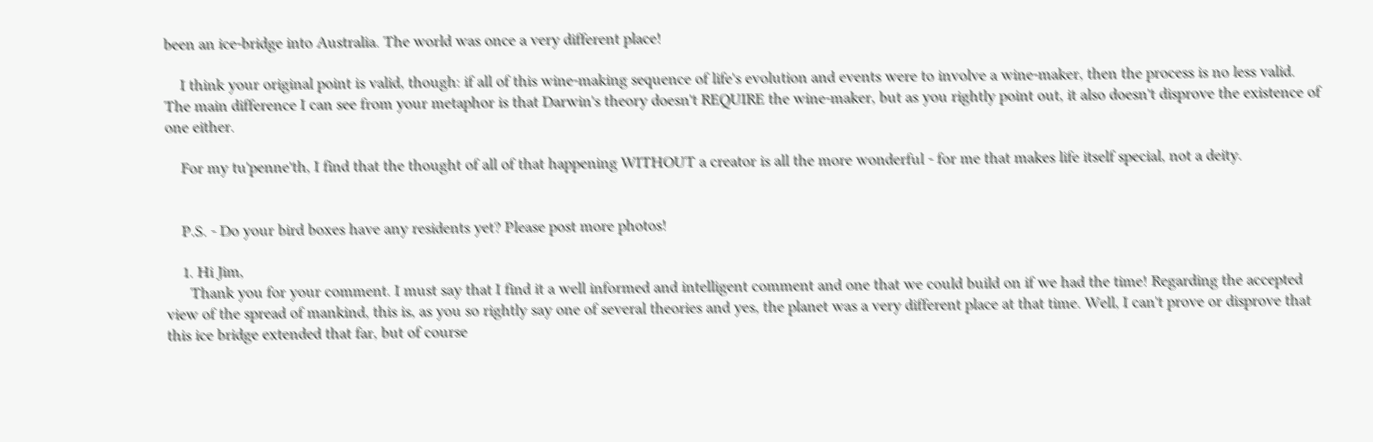been an ice-bridge into Australia. The world was once a very different place!

    I think your original point is valid, though: if all of this wine-making sequence of life's evolution and events were to involve a wine-maker, then the process is no less valid. The main difference I can see from your metaphor is that Darwin's theory doesn't REQUIRE the wine-maker, but as you rightly point out, it also doesn't disprove the existence of one either.

    For my tu'penne'th, I find that the thought of all of that happening WITHOUT a creator is all the more wonderful - for me that makes life itself special, not a deity.


    P.S. - Do your bird boxes have any residents yet? Please post more photos!

    1. Hi Jim,
      Thank you for your comment. I must say that I find it a well informed and intelligent comment and one that we could build on if we had the time! Regarding the accepted view of the spread of mankind, this is, as you so rightly say one of several theories and yes, the planet was a very different place at that time. Well, I can't prove or disprove that this ice bridge extended that far, but of course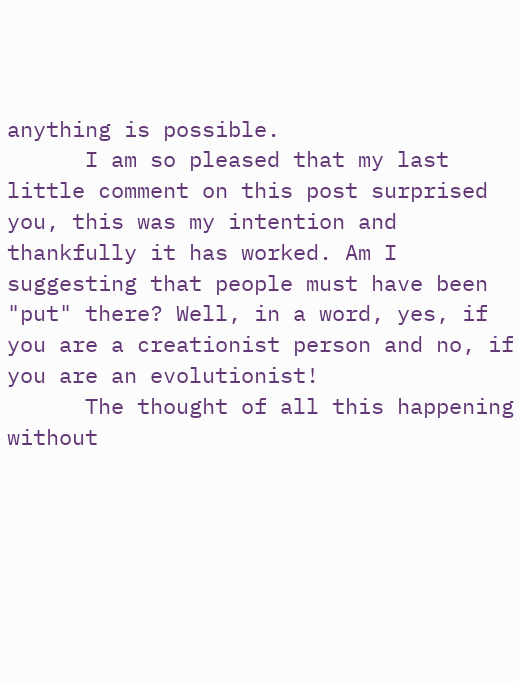anything is possible.
      I am so pleased that my last little comment on this post surprised you, this was my intention and thankfully it has worked. Am I suggesting that people must have been "put" there? Well, in a word, yes, if you are a creationist person and no, if you are an evolutionist!
      The thought of all this happening without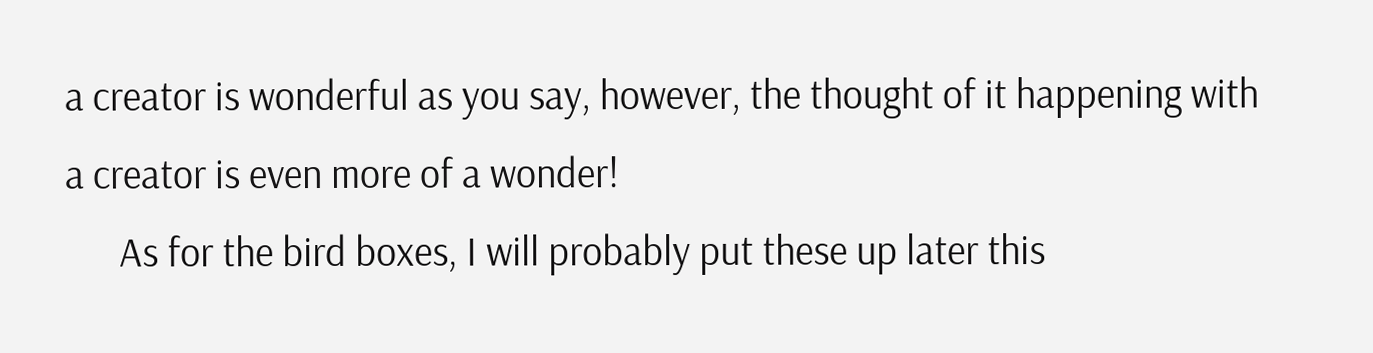a creator is wonderful as you say, however, the thought of it happening with a creator is even more of a wonder!
      As for the bird boxes, I will probably put these up later this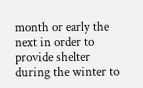month or early the next in order to provide shelter during the winter to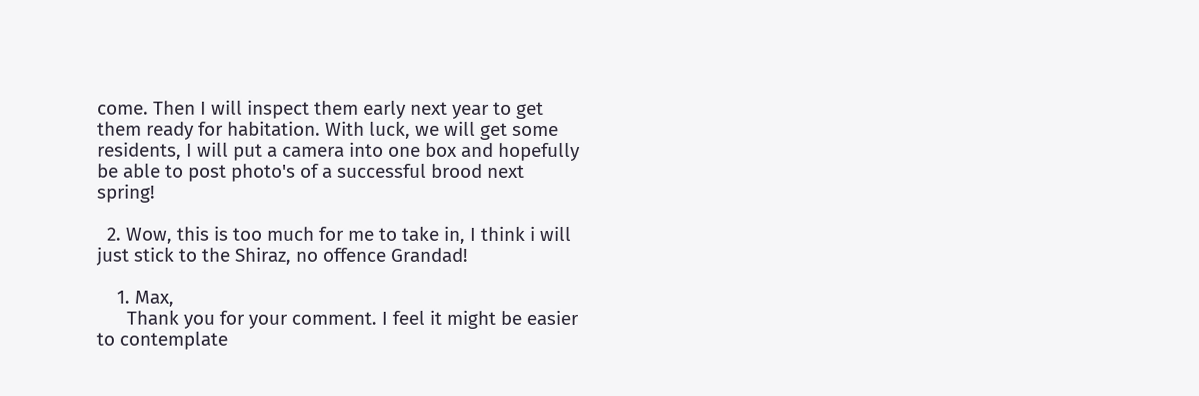come. Then I will inspect them early next year to get them ready for habitation. With luck, we will get some residents, I will put a camera into one box and hopefully be able to post photo's of a successful brood next spring!

  2. Wow, this is too much for me to take in, I think i will just stick to the Shiraz, no offence Grandad!

    1. Max,
      Thank you for your comment. I feel it might be easier to contemplate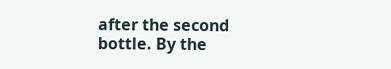after the second bottle. By the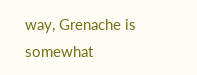way, Grenache is somewhat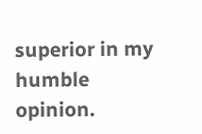superior in my humble opinion.